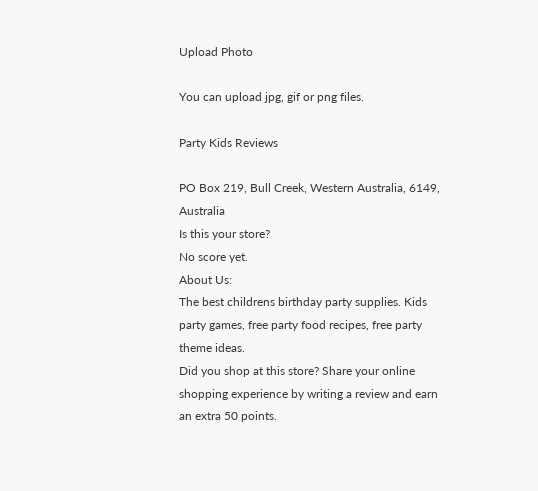Upload Photo

You can upload jpg, gif or png files.

Party Kids Reviews

PO Box 219, Bull Creek, Western Australia, 6149, Australia
Is this your store?
No score yet.
About Us:
The best childrens birthday party supplies. Kids party games, free party food recipes, free party theme ideas.
Did you shop at this store? Share your online shopping experience by writing a review and earn an extra 50 points.